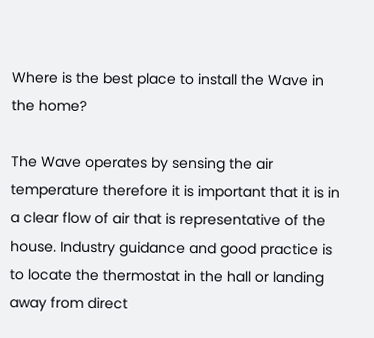Where is the best place to install the Wave in the home?

The Wave operates by sensing the air temperature therefore it is important that it is in a clear flow of air that is representative of the house. Industry guidance and good practice is to locate the thermostat in the hall or landing away from direct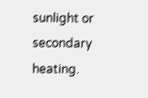sunlight or secondary heating.